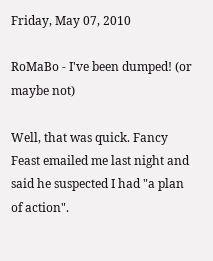Friday, May 07, 2010

RoMaBo - I've been dumped! (or maybe not)

Well, that was quick. Fancy Feast emailed me last night and said he suspected I had "a plan of action".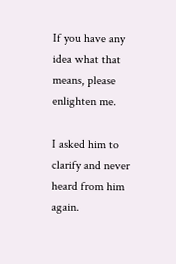If you have any idea what that means, please enlighten me.

I asked him to clarify and never heard from him again.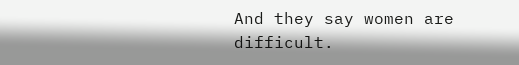And they say women are difficult.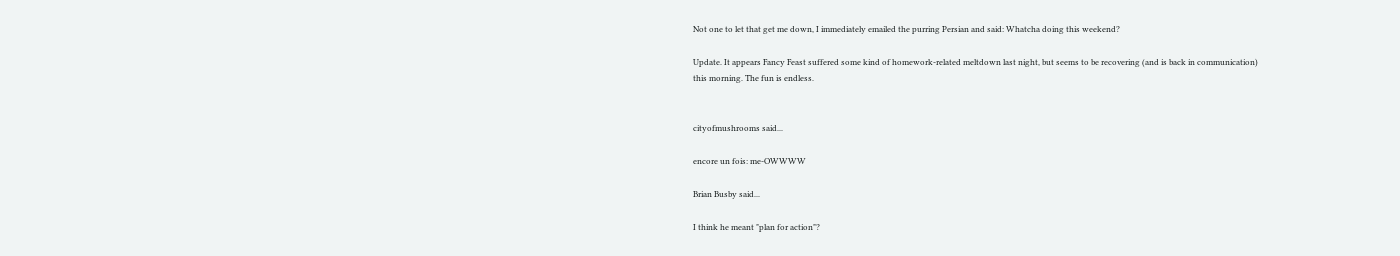Not one to let that get me down, I immediately emailed the purring Persian and said: Whatcha doing this weekend?

Update. It appears Fancy Feast suffered some kind of homework-related meltdown last night, but seems to be recovering (and is back in communication) this morning. The fun is endless.


cityofmushrooms said...

encore un fois: me-OWWWW

Brian Busby said...

I think he meant "plan for action"?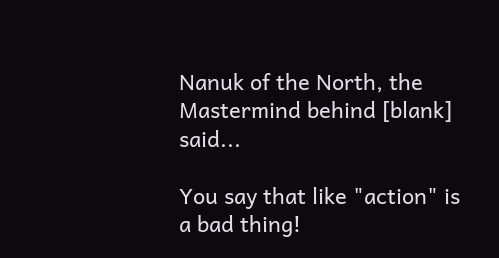Nanuk of the North, the Mastermind behind [blank] said...

You say that like "action" is a bad thing!